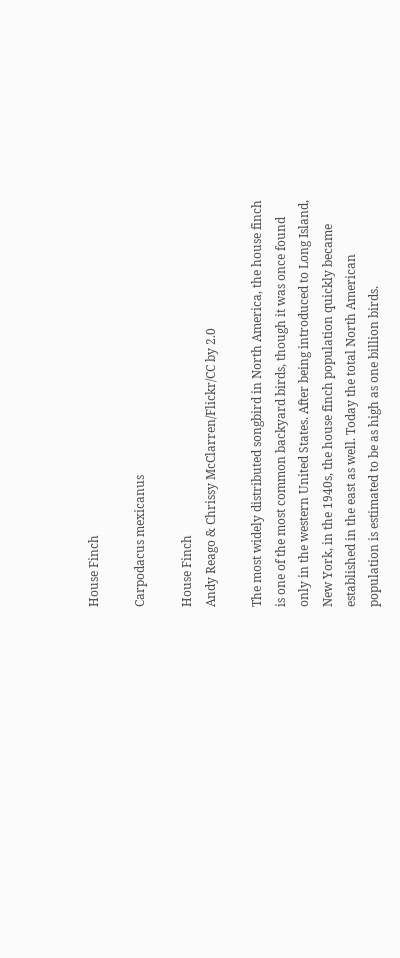House Finch

Carpodacus mexicanus

House Finch
Andy Reago & Chrissy McClarren/Flickr/CC by 2.0

The most widely distributed songbird in North America, the house finch is one of the most common backyard birds, though it was once found only in the western United States. After being introduced to Long Island, New York, in the 1940s, the house finch population quickly became established in the east as well. Today the total North American population is estimated to be as high as one billion birds.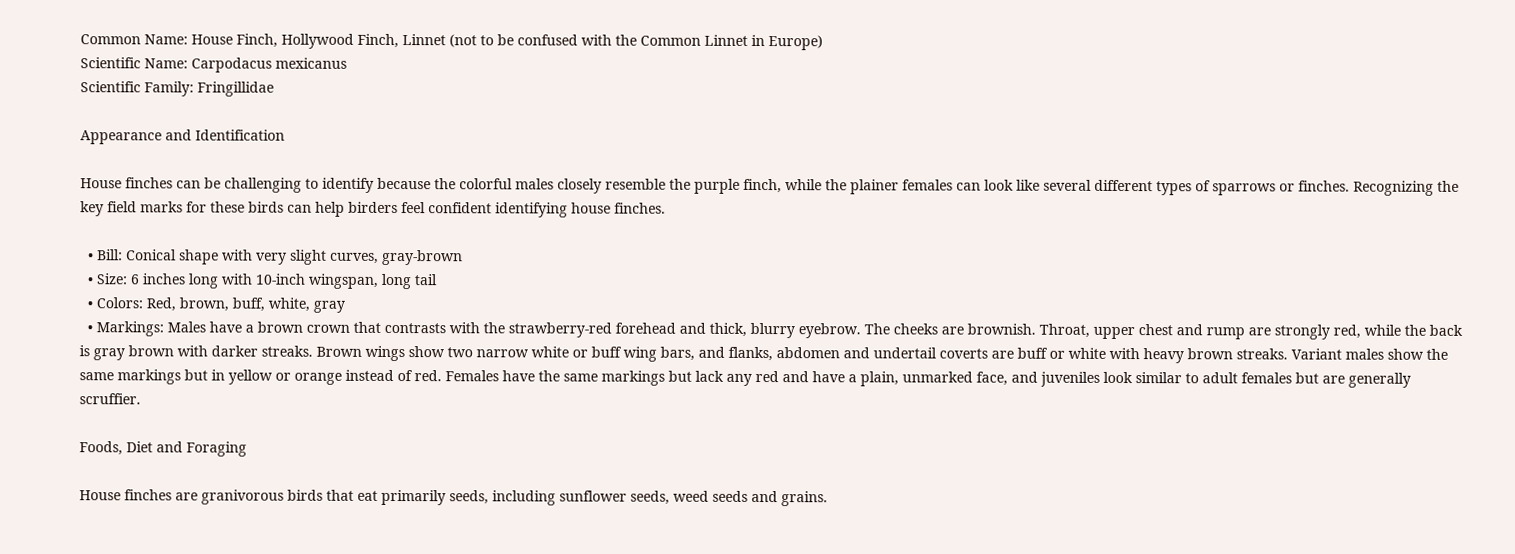Common Name: House Finch, Hollywood Finch, Linnet (not to be confused with the Common Linnet in Europe)
Scientific Name: Carpodacus mexicanus
Scientific Family: Fringillidae

Appearance and Identification

House finches can be challenging to identify because the colorful males closely resemble the purple finch, while the plainer females can look like several different types of sparrows or finches. Recognizing the key field marks for these birds can help birders feel confident identifying house finches.

  • Bill: Conical shape with very slight curves, gray-brown
  • Size: 6 inches long with 10-inch wingspan, long tail
  • Colors: Red, brown, buff, white, gray
  • Markings: Males have a brown crown that contrasts with the strawberry-red forehead and thick, blurry eyebrow. The cheeks are brownish. Throat, upper chest and rump are strongly red, while the back is gray brown with darker streaks. Brown wings show two narrow white or buff wing bars, and flanks, abdomen and undertail coverts are buff or white with heavy brown streaks. Variant males show the same markings but in yellow or orange instead of red. Females have the same markings but lack any red and have a plain, unmarked face, and juveniles look similar to adult females but are generally scruffier.

Foods, Diet and Foraging

House finches are granivorous birds that eat primarily seeds, including sunflower seeds, weed seeds and grains.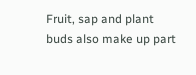Fruit, sap and plant buds also make up part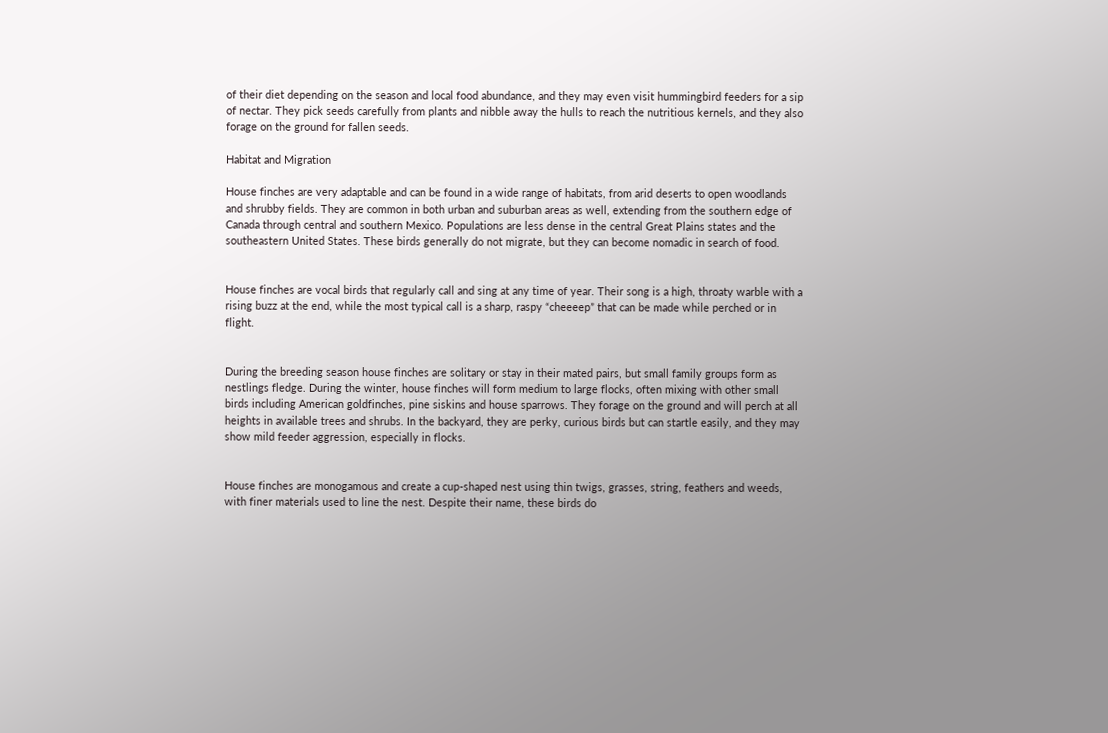of their diet depending on the season and local food abundance, and they may even visit hummingbird feeders for a sip of nectar. They pick seeds carefully from plants and nibble away the hulls to reach the nutritious kernels, and they also forage on the ground for fallen seeds.

Habitat and Migration

House finches are very adaptable and can be found in a wide range of habitats, from arid deserts to open woodlands and shrubby fields. They are common in both urban and suburban areas as well, extending from the southern edge of Canada through central and southern Mexico. Populations are less dense in the central Great Plains states and the southeastern United States. These birds generally do not migrate, but they can become nomadic in search of food.


House finches are vocal birds that regularly call and sing at any time of year. Their song is a high, throaty warble with a rising buzz at the end, while the most typical call is a sharp, raspy “cheeeep” that can be made while perched or in flight.


During the breeding season house finches are solitary or stay in their mated pairs, but small family groups form as nestlings fledge. During the winter, house finches will form medium to large flocks, often mixing with other small birds including American goldfinches, pine siskins and house sparrows. They forage on the ground and will perch at all heights in available trees and shrubs. In the backyard, they are perky, curious birds but can startle easily, and they may show mild feeder aggression, especially in flocks.


House finches are monogamous and create a cup-shaped nest using thin twigs, grasses, string, feathers and weeds, with finer materials used to line the nest. Despite their name, these birds do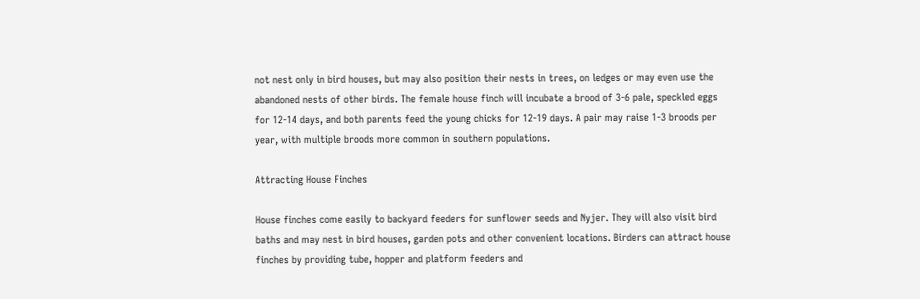not nest only in bird houses, but may also position their nests in trees, on ledges or may even use the abandoned nests of other birds. The female house finch will incubate a brood of 3-6 pale, speckled eggs for 12-14 days, and both parents feed the young chicks for 12-19 days. A pair may raise 1-3 broods per year, with multiple broods more common in southern populations.

Attracting House Finches

House finches come easily to backyard feeders for sunflower seeds and Nyjer. They will also visit bird baths and may nest in bird houses, garden pots and other convenient locations. Birders can attract house finches by providing tube, hopper and platform feeders and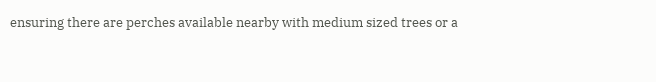ensuring there are perches available nearby with medium sized trees or a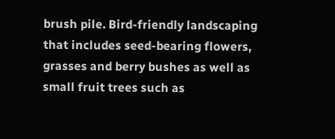brush pile. Bird-friendly landscaping that includes seed-bearing flowers, grasses and berry bushes as well as small fruit trees such as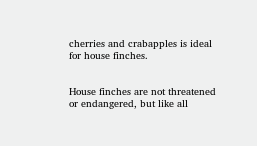cherries and crabapples is ideal for house finches.


House finches are not threatened or endangered, but like all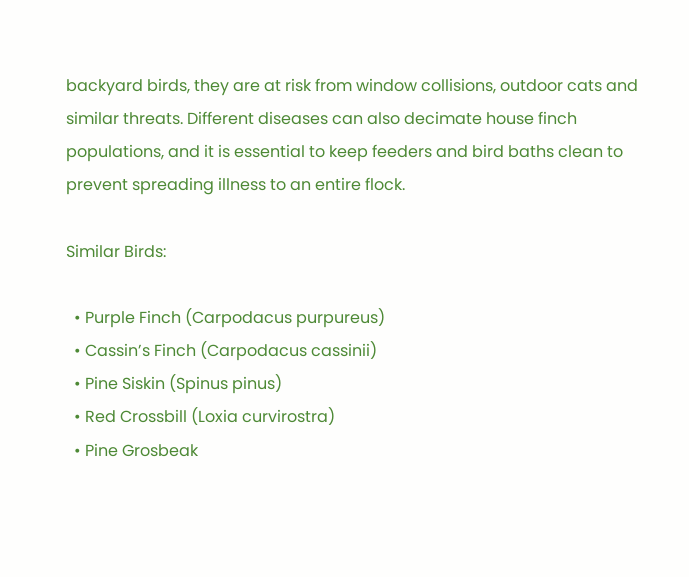backyard birds, they are at risk from window collisions, outdoor cats and similar threats. Different diseases can also decimate house finch populations, and it is essential to keep feeders and bird baths clean to prevent spreading illness to an entire flock.

Similar Birds:

  • Purple Finch (Carpodacus purpureus)
  • Cassin’s Finch (Carpodacus cassinii)
  • Pine Siskin (Spinus pinus)
  • Red Crossbill (Loxia curvirostra)
  • Pine Grosbeak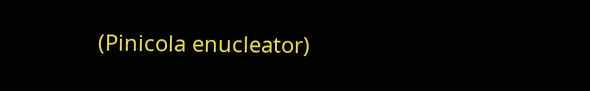(Pinicola enucleator)